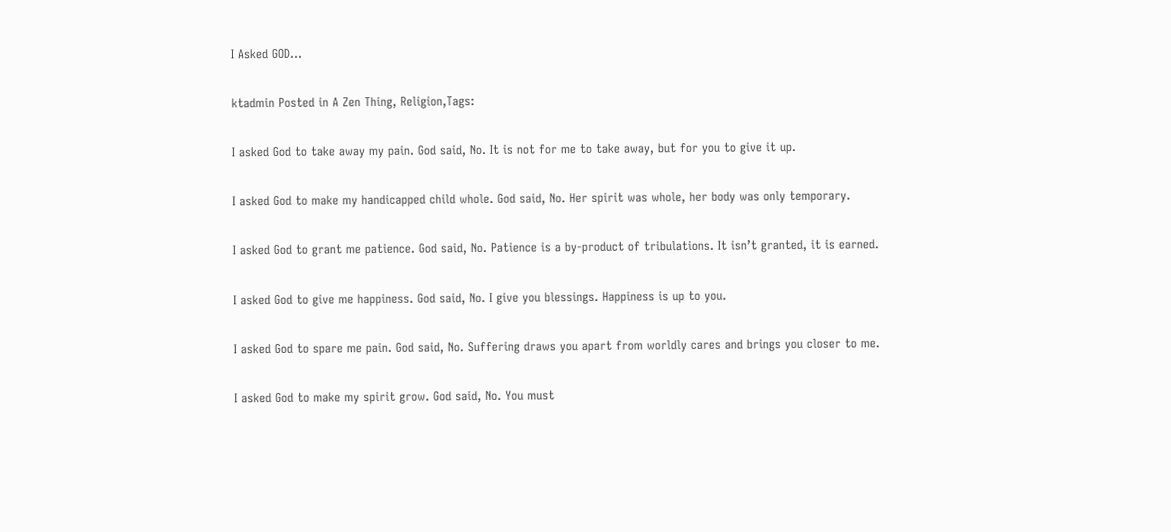I Asked GOD…

ktadmin Posted in A Zen Thing, Religion,Tags:

I asked God to take away my pain. God said, No. It is not for me to take away, but for you to give it up.

I asked God to make my handicapped child whole. God said, No. Her spirit was whole, her body was only temporary.

I asked God to grant me patience. God said, No. Patience is a by-product of tribulations. It isn’t granted, it is earned.

I asked God to give me happiness. God said, No. I give you blessings. Happiness is up to you.

I asked God to spare me pain. God said, No. Suffering draws you apart from worldly cares and brings you closer to me.

I asked God to make my spirit grow. God said, No. You must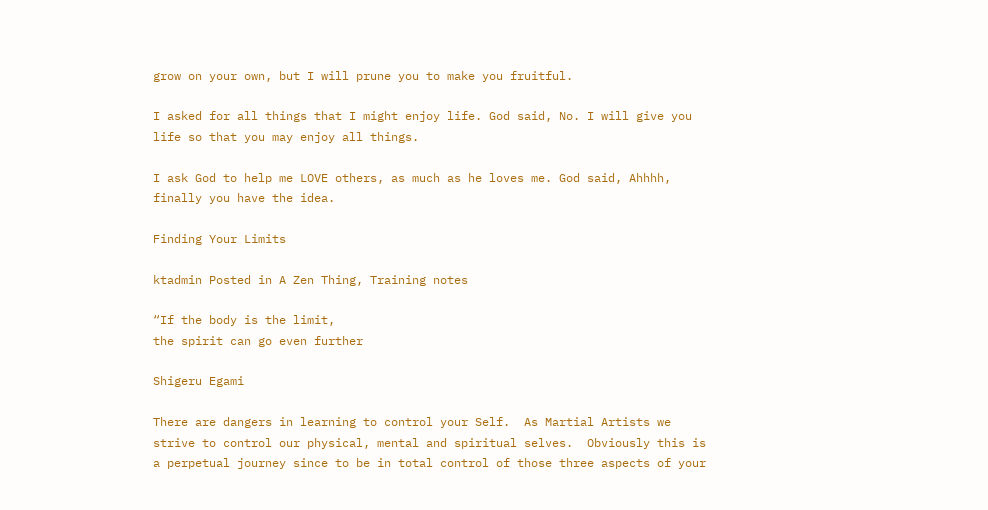grow on your own, but I will prune you to make you fruitful.

I asked for all things that I might enjoy life. God said, No. I will give you life so that you may enjoy all things.

I ask God to help me LOVE others, as much as he loves me. God said, Ahhhh, finally you have the idea.

Finding Your Limits

ktadmin Posted in A Zen Thing, Training notes

“If the body is the limit,
the spirit can go even further

Shigeru Egami

There are dangers in learning to control your Self.  As Martial Artists we strive to control our physical, mental and spiritual selves.  Obviously this is a perpetual journey since to be in total control of those three aspects of your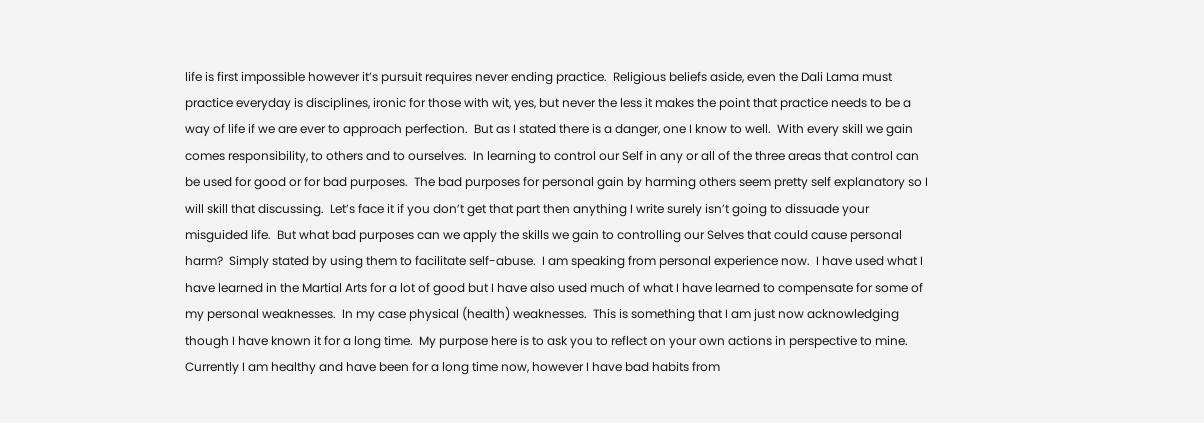life is first impossible however it’s pursuit requires never ending practice.  Religious beliefs aside, even the Dali Lama must practice everyday is disciplines, ironic for those with wit, yes, but never the less it makes the point that practice needs to be a way of life if we are ever to approach perfection.  But as I stated there is a danger, one I know to well.  With every skill we gain comes responsibility, to others and to ourselves.  In learning to control our Self in any or all of the three areas that control can be used for good or for bad purposes.  The bad purposes for personal gain by harming others seem pretty self explanatory so I will skill that discussing.  Let’s face it if you don’t get that part then anything I write surely isn’t going to dissuade your misguided life.  But what bad purposes can we apply the skills we gain to controlling our Selves that could cause personal harm?  Simply stated by using them to facilitate self-abuse.  I am speaking from personal experience now.  I have used what I have learned in the Martial Arts for a lot of good but I have also used much of what I have learned to compensate for some of my personal weaknesses.  In my case physical (health) weaknesses.  This is something that I am just now acknowledging though I have known it for a long time.  My purpose here is to ask you to reflect on your own actions in perspective to mine.  Currently I am healthy and have been for a long time now, however I have bad habits from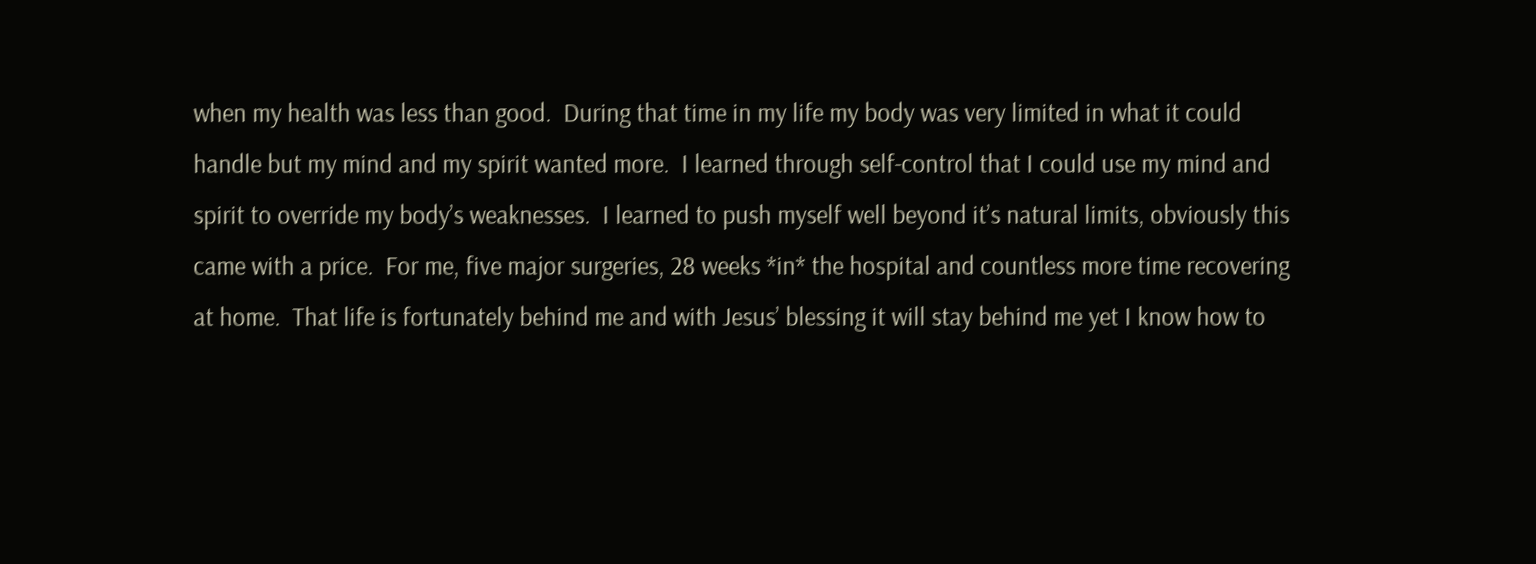when my health was less than good.  During that time in my life my body was very limited in what it could handle but my mind and my spirit wanted more.  I learned through self-control that I could use my mind and spirit to override my body’s weaknesses.  I learned to push myself well beyond it’s natural limits, obviously this came with a price.  For me, five major surgeries, 28 weeks *in* the hospital and countless more time recovering at home.  That life is fortunately behind me and with Jesus’ blessing it will stay behind me yet I know how to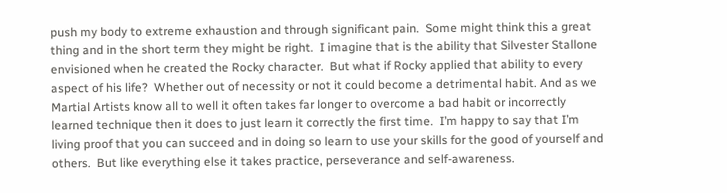push my body to extreme exhaustion and through significant pain.  Some might think this a great thing and in the short term they might be right.  I imagine that is the ability that Silvester Stallone envisioned when he created the Rocky character.  But what if Rocky applied that ability to every aspect of his life?  Whether out of necessity or not it could become a detrimental habit. And as we Martial Artists know all to well it often takes far longer to overcome a bad habit or incorrectly learned technique then it does to just learn it correctly the first time.  I’m happy to say that I’m living proof that you can succeed and in doing so learn to use your skills for the good of yourself and others.  But like everything else it takes practice, perseverance and self-awareness.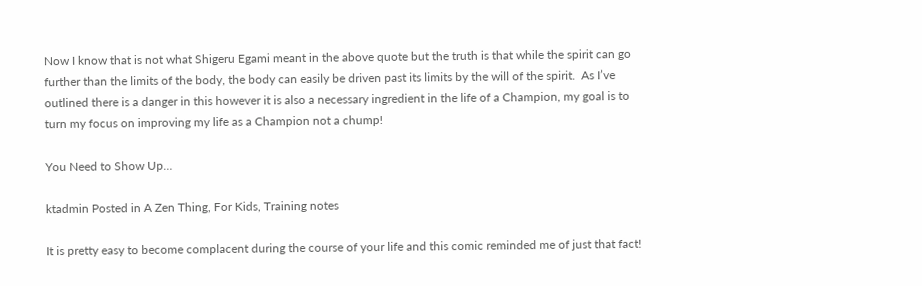Now I know that is not what Shigeru Egami meant in the above quote but the truth is that while the spirit can go further than the limits of the body, the body can easily be driven past its limits by the will of the spirit.  As I’ve outlined there is a danger in this however it is also a necessary ingredient in the life of a Champion, my goal is to turn my focus on improving my life as a Champion not a chump!

You Need to Show Up…

ktadmin Posted in A Zen Thing, For Kids, Training notes

It is pretty easy to become complacent during the course of your life and this comic reminded me of just that fact!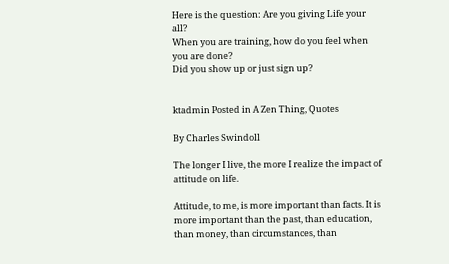Here is the question: Are you giving Life your all?
When you are training, how do you feel when you are done?
Did you show up or just sign up?


ktadmin Posted in A Zen Thing, Quotes

By Charles Swindoll

The longer I live, the more I realize the impact of attitude on life.

Attitude, to me, is more important than facts. It is more important than the past, than education, than money, than circumstances, than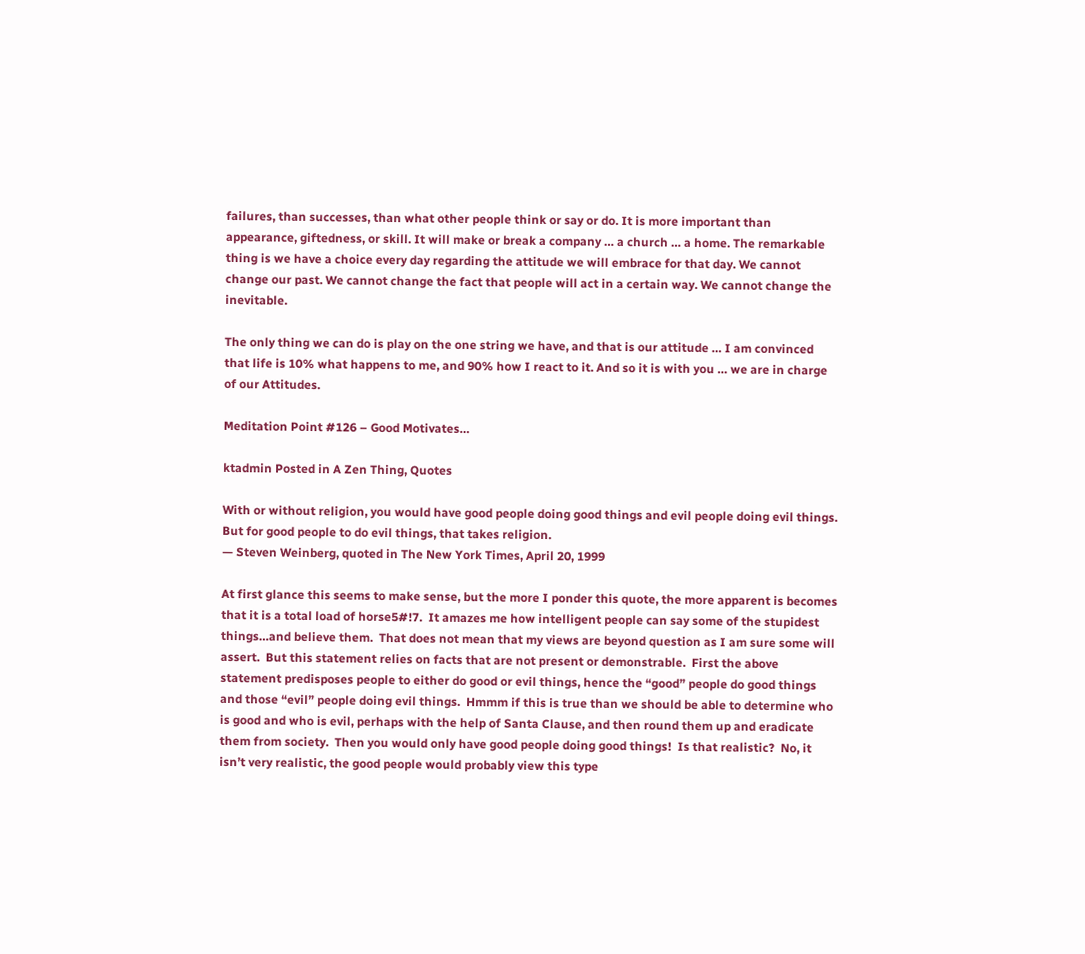failures, than successes, than what other people think or say or do. It is more important than appearance, giftedness, or skill. It will make or break a company … a church … a home. The remarkable thing is we have a choice every day regarding the attitude we will embrace for that day. We cannot change our past. We cannot change the fact that people will act in a certain way. We cannot change the inevitable.

The only thing we can do is play on the one string we have, and that is our attitude … I am convinced that life is 10% what happens to me, and 90% how I react to it. And so it is with you … we are in charge of our Attitudes.

Meditation Point #126 – Good Motivates…

ktadmin Posted in A Zen Thing, Quotes

With or without religion, you would have good people doing good things and evil people doing evil things. But for good people to do evil things, that takes religion.
— Steven Weinberg, quoted in The New York Times, April 20, 1999

At first glance this seems to make sense, but the more I ponder this quote, the more apparent is becomes that it is a total load of horse5#!7.  It amazes me how intelligent people can say some of the stupidest things…and believe them.  That does not mean that my views are beyond question as I am sure some will assert.  But this statement relies on facts that are not present or demonstrable.  First the above statement predisposes people to either do good or evil things, hence the “good” people do good things and those “evil” people doing evil things.  Hmmm if this is true than we should be able to determine who is good and who is evil, perhaps with the help of Santa Clause, and then round them up and eradicate them from society.  Then you would only have good people doing good things!  Is that realistic?  No, it isn’t very realistic, the good people would probably view this type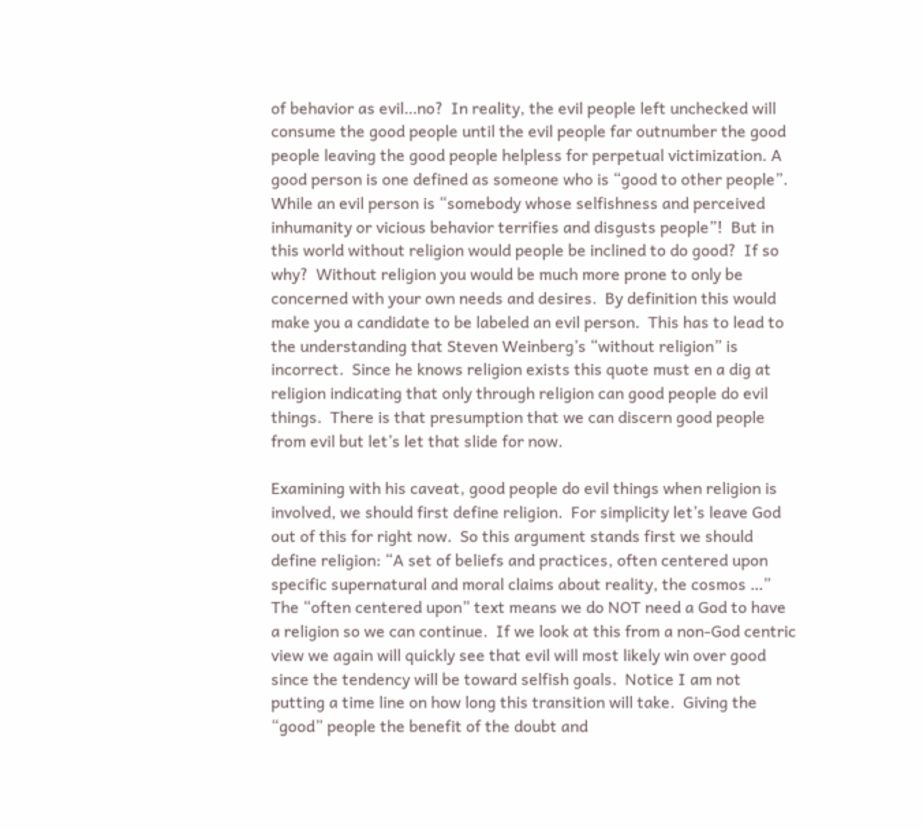of behavior as evil…no?  In reality, the evil people left unchecked will consume the good people until the evil people far outnumber the good people leaving the good people helpless for perpetual victimization. A good person is one defined as someone who is “good to other people”.  While an evil person is “somebody whose selfishness and perceived inhumanity or vicious behavior terrifies and disgusts people”!  But in this world without religion would people be inclined to do good?  If so why?  Without religion you would be much more prone to only be concerned with your own needs and desires.  By definition this would make you a candidate to be labeled an evil person.  This has to lead to the understanding that Steven Weinberg’s “without religion” is incorrect.  Since he knows religion exists this quote must en a dig at religion indicating that only through religion can good people do evil things.  There is that presumption that we can discern good people from evil but let’s let that slide for now.

Examining with his caveat, good people do evil things when religion is involved, we should first define religion.  For simplicity let’s leave God out of this for right now.  So this argument stands first we should define religion: “A set of beliefs and practices, often centered upon specific supernatural and moral claims about reality, the cosmos …”  The “often centered upon” text means we do NOT need a God to have a religion so we can continue.  If we look at this from a non-God centric view we again will quickly see that evil will most likely win over good since the tendency will be toward selfish goals.  Notice I am not putting a time line on how long this transition will take.  Giving the “good” people the benefit of the doubt and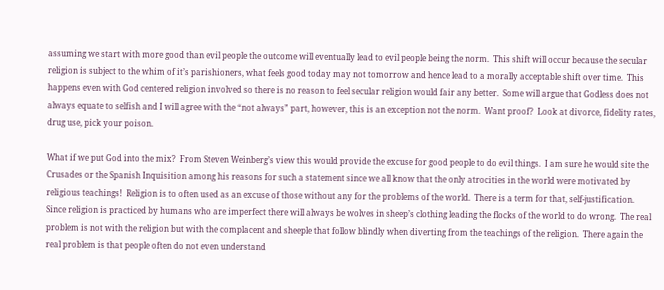assuming we start with more good than evil people the outcome will eventually lead to evil people being the norm.  This shift will occur because the secular religion is subject to the whim of it’s parishioners, what feels good today may not tomorrow and hence lead to a morally acceptable shift over time.  This happens even with God centered religion involved so there is no reason to feel secular religion would fair any better.  Some will argue that Godless does not always equate to selfish and I will agree with the “not always” part, however, this is an exception not the norm.  Want proof?  Look at divorce, fidelity rates, drug use, pick your poison.

What if we put God into the mix?  From Steven Weinberg’s view this would provide the excuse for good people to do evil things.  I am sure he would site the Crusades or the Spanish Inquisition among his reasons for such a statement since we all know that the only atrocities in the world were motivated by religious teachings!  Religion is to often used as an excuse of those without any for the problems of the world.  There is a term for that, self-justification.  Since religion is practiced by humans who are imperfect there will always be wolves in sheep’s clothing leading the flocks of the world to do wrong.  The real problem is not with the religion but with the complacent and sheeple that follow blindly when diverting from the teachings of the religion.  There again the real problem is that people often do not even understand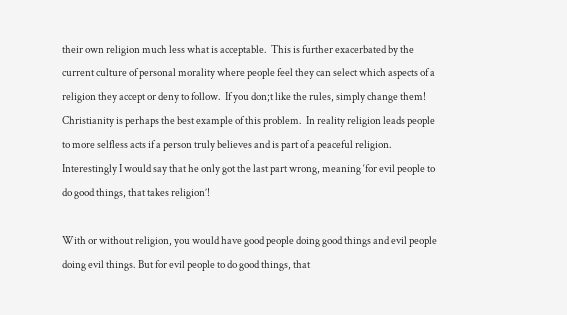their own religion much less what is acceptable.  This is further exacerbated by the current culture of personal morality where people feel they can select which aspects of a religion they accept or deny to follow.  If you don;t like the rules, simply change them!  Christianity is perhaps the best example of this problem.  In reality religion leads people to more selfless acts if a person truly believes and is part of a peaceful religion.  Interestingly I would say that he only got the last part wrong, meaning ‘for evil people to do good things, that takes religion’!

With or without religion, you would have good people doing good things and evil people doing evil things. But for evil people to do good things, that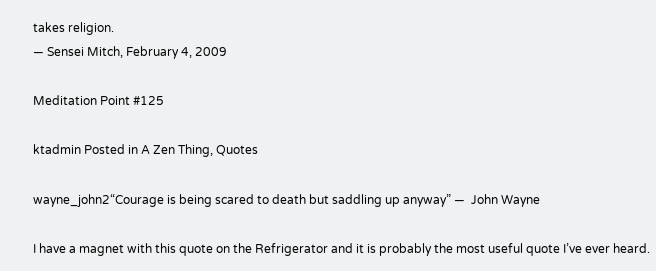takes religion.
— Sensei Mitch, February 4, 2009

Meditation Point #125

ktadmin Posted in A Zen Thing, Quotes

wayne_john2“Courage is being scared to death but saddling up anyway” —  John Wayne

I have a magnet with this quote on the Refrigerator and it is probably the most useful quote I’ve ever heard.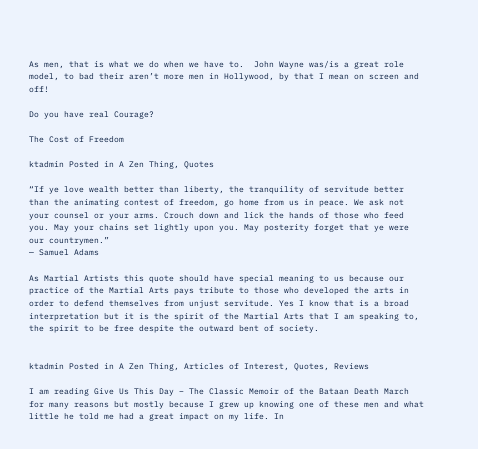As men, that is what we do when we have to.  John Wayne was/is a great role model, to bad their aren’t more men in Hollywood, by that I mean on screen and off!

Do you have real Courage?

The Cost of Freedom

ktadmin Posted in A Zen Thing, Quotes

“If ye love wealth better than liberty, the tranquility of servitude better than the animating contest of freedom, go home from us in peace. We ask not your counsel or your arms. Crouch down and lick the hands of those who feed you. May your chains set lightly upon you. May posterity forget that ye were our countrymen.”
— Samuel Adams

As Martial Artists this quote should have special meaning to us because our practice of the Martial Arts pays tribute to those who developed the arts in order to defend themselves from unjust servitude. Yes I know that is a broad interpretation but it is the spirit of the Martial Arts that I am speaking to, the spirit to be free despite the outward bent of society.


ktadmin Posted in A Zen Thing, Articles of Interest, Quotes, Reviews

I am reading Give Us This Day – The Classic Memoir of the Bataan Death March for many reasons but mostly because I grew up knowing one of these men and what little he told me had a great impact on my life. In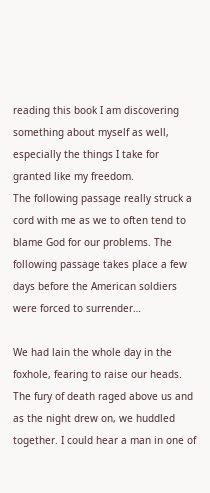reading this book I am discovering something about myself as well, especially the things I take for granted like my freedom.
The following passage really struck a cord with me as we to often tend to blame God for our problems. The following passage takes place a few days before the American soldiers were forced to surrender…

We had lain the whole day in the foxhole, fearing to raise our heads. The fury of death raged above us and as the night drew on, we huddled together. I could hear a man in one of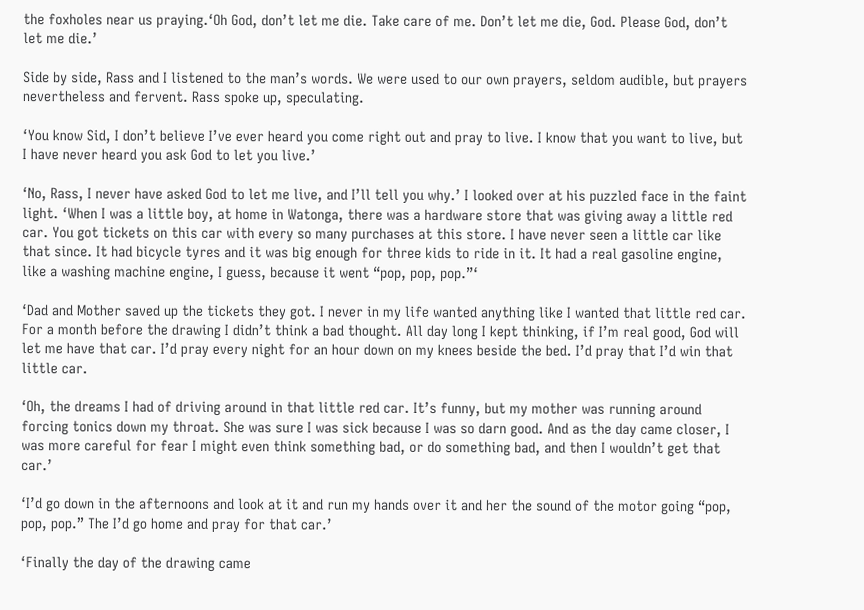the foxholes near us praying.‘Oh God, don’t let me die. Take care of me. Don’t let me die, God. Please God, don’t let me die.’

Side by side, Rass and I listened to the man’s words. We were used to our own prayers, seldom audible, but prayers nevertheless and fervent. Rass spoke up, speculating.

‘You know Sid, I don’t believe I’ve ever heard you come right out and pray to live. I know that you want to live, but I have never heard you ask God to let you live.’

‘No, Rass, I never have asked God to let me live, and I’ll tell you why.’ I looked over at his puzzled face in the faint light. ‘When I was a little boy, at home in Watonga, there was a hardware store that was giving away a little red car. You got tickets on this car with every so many purchases at this store. I have never seen a little car like that since. It had bicycle tyres and it was big enough for three kids to ride in it. It had a real gasoline engine, like a washing machine engine, I guess, because it went “pop, pop, pop.”‘

‘Dad and Mother saved up the tickets they got. I never in my life wanted anything like I wanted that little red car. For a month before the drawing I didn’t think a bad thought. All day long I kept thinking, if I’m real good, God will let me have that car. I’d pray every night for an hour down on my knees beside the bed. I’d pray that I’d win that little car.

‘Oh, the dreams I had of driving around in that little red car. It’s funny, but my mother was running around forcing tonics down my throat. She was sure I was sick because I was so darn good. And as the day came closer, I was more careful for fear I might even think something bad, or do something bad, and then I wouldn’t get that car.’

‘I’d go down in the afternoons and look at it and run my hands over it and her the sound of the motor going “pop, pop, pop.” The I’d go home and pray for that car.’

‘Finally the day of the drawing came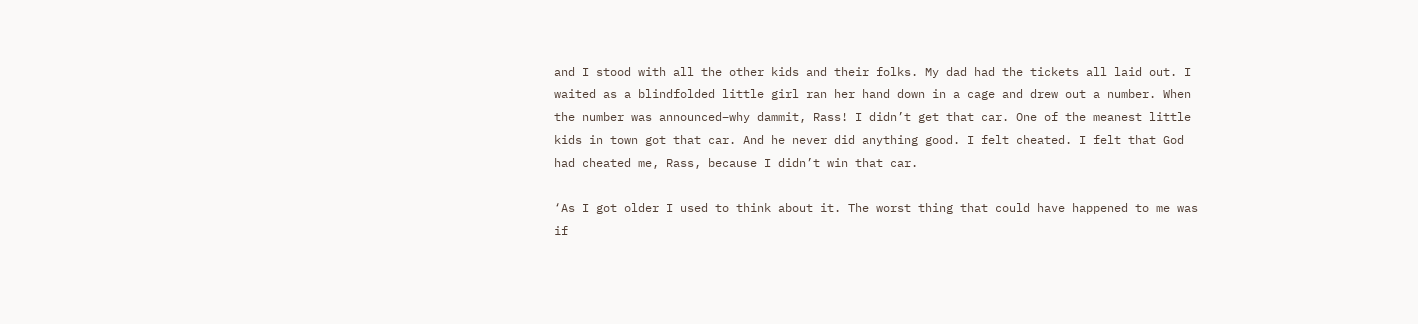and I stood with all the other kids and their folks. My dad had the tickets all laid out. I waited as a blindfolded little girl ran her hand down in a cage and drew out a number. When the number was announced–why dammit, Rass! I didn’t get that car. One of the meanest little kids in town got that car. And he never did anything good. I felt cheated. I felt that God had cheated me, Rass, because I didn’t win that car.

‘As I got older I used to think about it. The worst thing that could have happened to me was if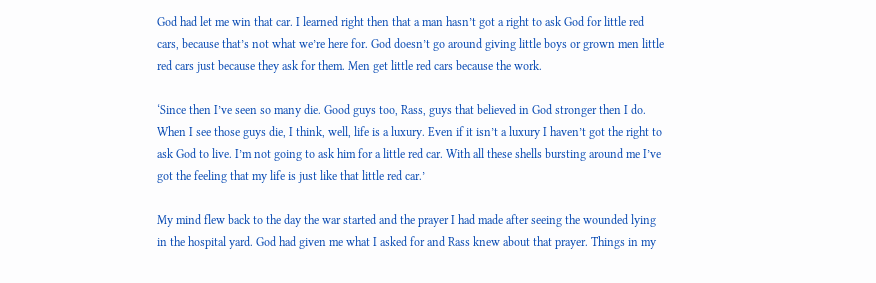God had let me win that car. I learned right then that a man hasn’t got a right to ask God for little red cars, because that’s not what we’re here for. God doesn’t go around giving little boys or grown men little red cars just because they ask for them. Men get little red cars because the work.

‘Since then I’ve seen so many die. Good guys too, Rass, guys that believed in God stronger then I do. When I see those guys die, I think, well, life is a luxury. Even if it isn’t a luxury I haven’t got the right to ask God to live. I’m not going to ask him for a little red car. With all these shells bursting around me I’ve got the feeling that my life is just like that little red car.’

My mind flew back to the day the war started and the prayer I had made after seeing the wounded lying in the hospital yard. God had given me what I asked for and Rass knew about that prayer. Things in my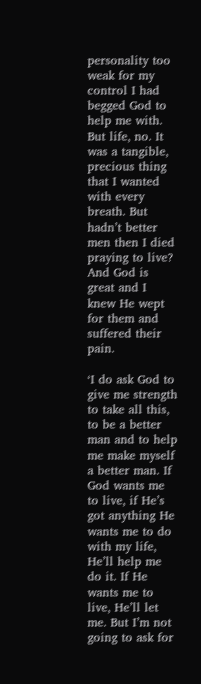personality too weak for my control I had begged God to help me with. But life, no. It was a tangible, precious thing that I wanted with every breath. But hadn’t better men then I died praying to live? And God is great and I knew He wept for them and suffered their pain.

‘I do ask God to give me strength to take all this, to be a better man and to help me make myself a better man. If God wants me to live, if He’s got anything He wants me to do with my life, He’ll help me do it. If He wants me to live, He’ll let me. But I’m not going to ask for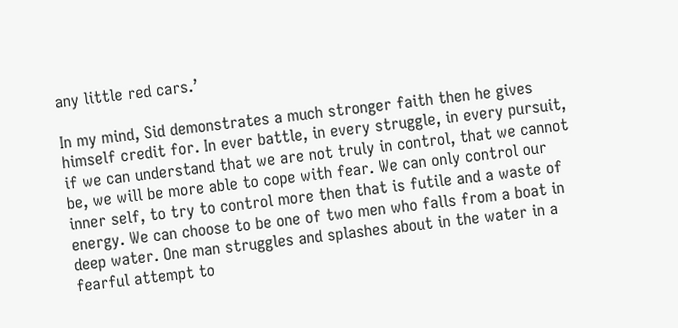any little red cars.’

In my mind, Sid demonstrates a much stronger faith then he gives himself credit for. In ever battle, in every struggle, in every pursuit, if we can understand that we are not truly in control, that we cannot be, we will be more able to cope with fear. We can only control our inner self, to try to control more then that is futile and a waste of energy. We can choose to be one of two men who falls from a boat in deep water. One man struggles and splashes about in the water in a fearful attempt to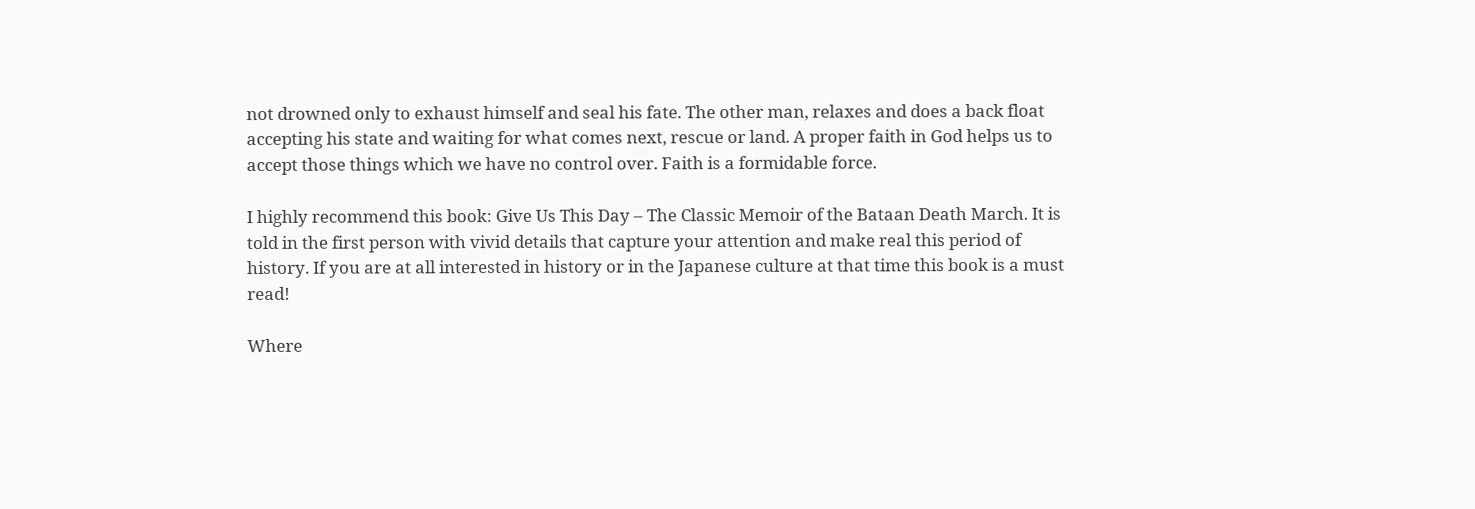not drowned only to exhaust himself and seal his fate. The other man, relaxes and does a back float accepting his state and waiting for what comes next, rescue or land. A proper faith in God helps us to accept those things which we have no control over. Faith is a formidable force.

I highly recommend this book: Give Us This Day – The Classic Memoir of the Bataan Death March. It is told in the first person with vivid details that capture your attention and make real this period of history. If you are at all interested in history or in the Japanese culture at that time this book is a must read!

Where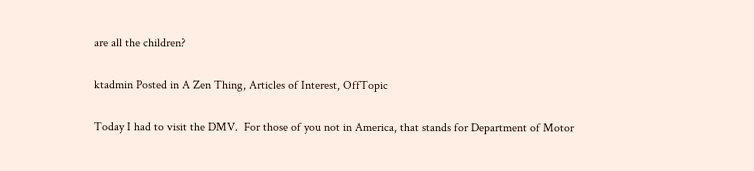are all the children?

ktadmin Posted in A Zen Thing, Articles of Interest, OffTopic

Today I had to visit the DMV.  For those of you not in America, that stands for Department of Motor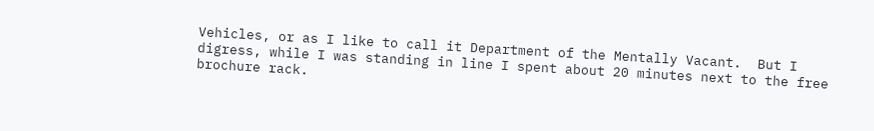Vehicles, or as I like to call it Department of the Mentally Vacant.  But I digress, while I was standing in line I spent about 20 minutes next to the free brochure rack.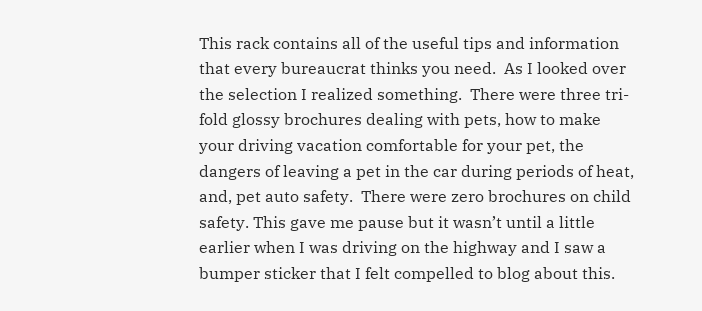This rack contains all of the useful tips and information that every bureaucrat thinks you need.  As I looked over the selection I realized something.  There were three tri-fold glossy brochures dealing with pets, how to make your driving vacation comfortable for your pet, the dangers of leaving a pet in the car during periods of heat, and, pet auto safety.  There were zero brochures on child safety. This gave me pause but it wasn’t until a little earlier when I was driving on the highway and I saw a bumper sticker that I felt compelled to blog about this.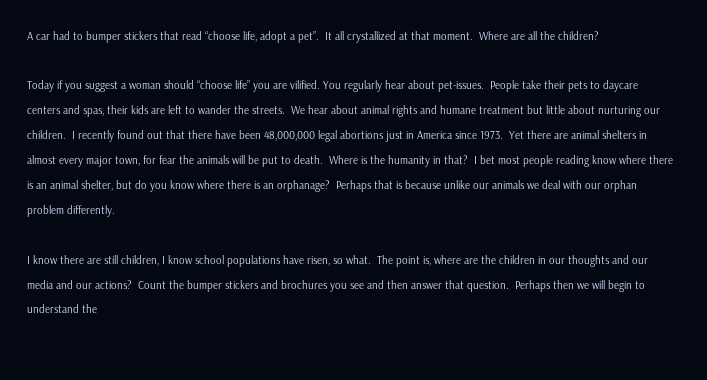A car had to bumper stickers that read “choose life, adopt a pet”.  It all crystallized at that moment.  Where are all the children?

Today if you suggest a woman should “choose life” you are vilified. You regularly hear about pet-issues.  People take their pets to daycare centers and spas, their kids are left to wander the streets.  We hear about animal rights and humane treatment but little about nurturing our children.  I recently found out that there have been 48,000,000 legal abortions just in America since 1973.  Yet there are animal shelters in almost every major town, for fear the animals will be put to death.  Where is the humanity in that?  I bet most people reading know where there is an animal shelter, but do you know where there is an orphanage?  Perhaps that is because unlike our animals we deal with our orphan problem differently.

I know there are still children, I know school populations have risen, so what.  The point is, where are the children in our thoughts and our media and our actions?  Count the bumper stickers and brochures you see and then answer that question.  Perhaps then we will begin to understand the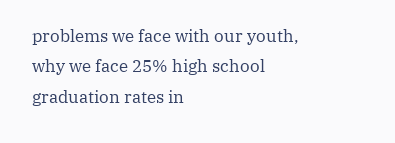problems we face with our youth, why we face 25% high school graduation rates in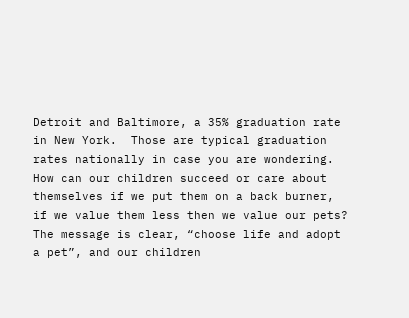Detroit and Baltimore, a 35% graduation rate in New York.  Those are typical graduation rates nationally in case you are wondering.  How can our children succeed or care about themselves if we put them on a back burner, if we value them less then we value our pets?  The message is clear, “choose life and adopt a pet”, and our children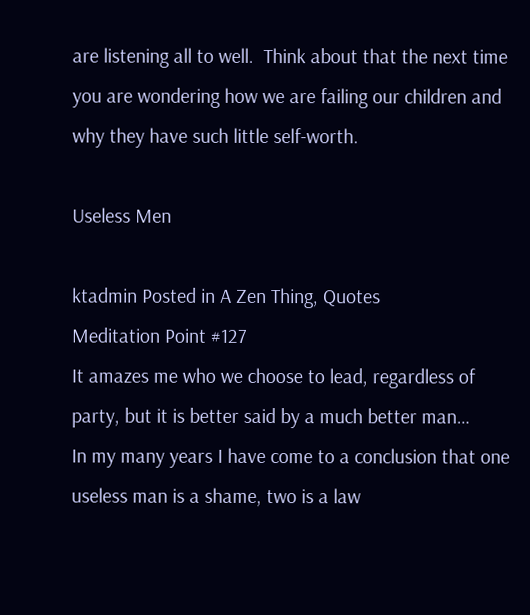are listening all to well.  Think about that the next time you are wondering how we are failing our children and why they have such little self-worth.

Useless Men

ktadmin Posted in A Zen Thing, Quotes
Meditation Point #127
It amazes me who we choose to lead, regardless of party, but it is better said by a much better man…
In my many years I have come to a conclusion that one useless man is a shame, two is a law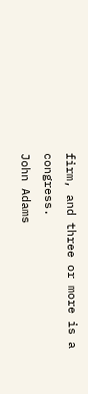firm, and three or more is a congress.
John Adams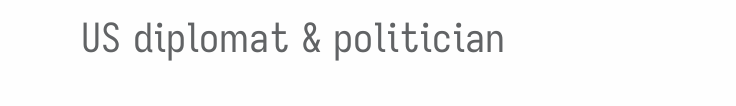US diplomat & politician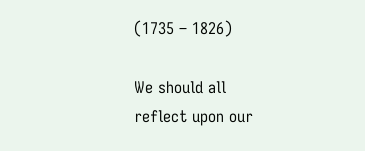(1735 – 1826)

We should all reflect upon our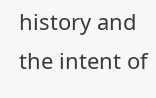history and the intent of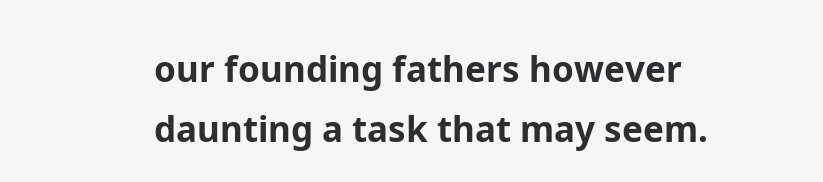our founding fathers however daunting a task that may seem.